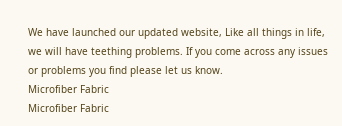We have launched our updated website, Like all things in life, we will have teething problems. If you come across any issues or problems you find please let us know.
Microfiber Fabric
Microfiber Fabric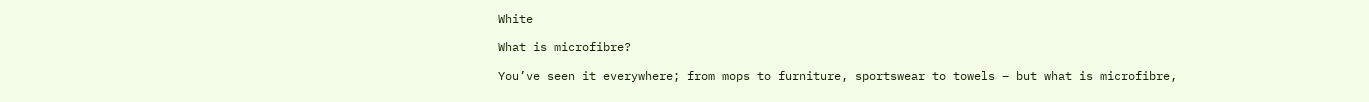White

What is microfibre?

You’ve seen it everywhere; from mops to furniture, sportswear to towels – but what is microfibre,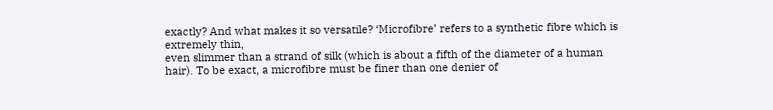exactly? And what makes it so versatile? ‘Microfibre’ refers to a synthetic fibre which is extremely thin,
even slimmer than a strand of silk (which is about a fifth of the diameter of a human hair). To be exact, a microfibre must be finer than one denier of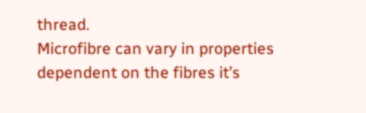thread.
Microfibre can vary in properties dependent on the fibres it’s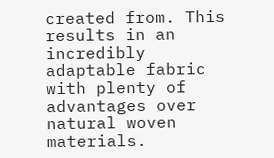created from. This results in an incredibly adaptable fabric with plenty of advantages over natural woven materials.